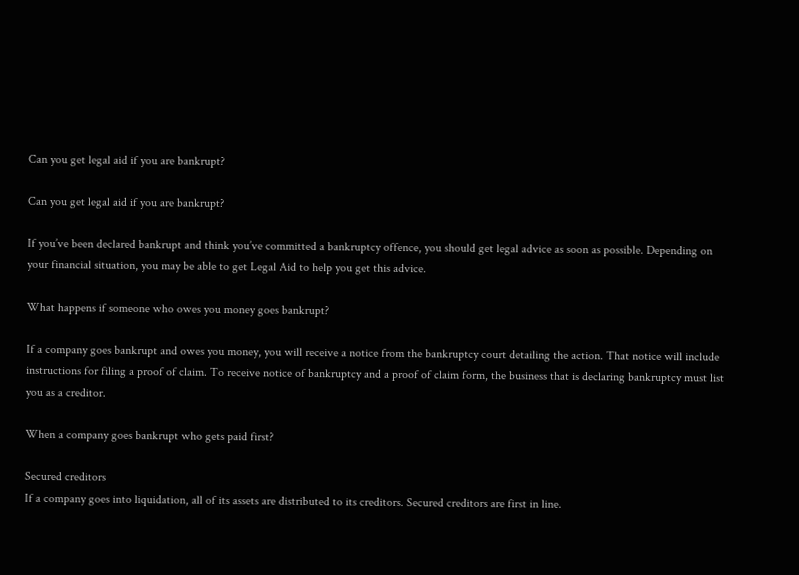Can you get legal aid if you are bankrupt?

Can you get legal aid if you are bankrupt?

If you’ve been declared bankrupt and think you’ve committed a bankruptcy offence, you should get legal advice as soon as possible. Depending on your financial situation, you may be able to get Legal Aid to help you get this advice.

What happens if someone who owes you money goes bankrupt?

If a company goes bankrupt and owes you money, you will receive a notice from the bankruptcy court detailing the action. That notice will include instructions for filing a proof of claim. To receive notice of bankruptcy and a proof of claim form, the business that is declaring bankruptcy must list you as a creditor.

When a company goes bankrupt who gets paid first?

Secured creditors
If a company goes into liquidation, all of its assets are distributed to its creditors. Secured creditors are first in line.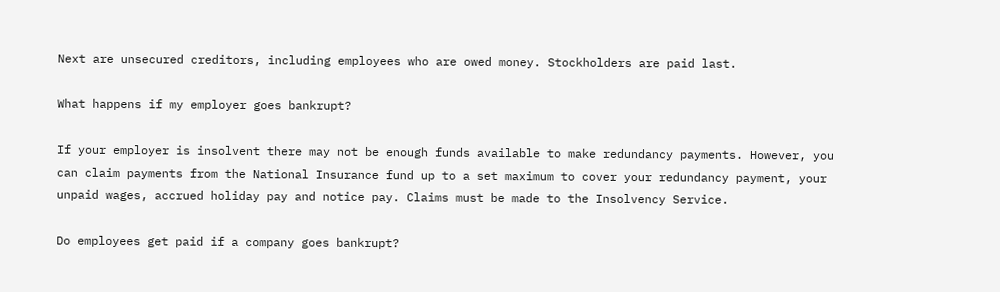Next are unsecured creditors, including employees who are owed money. Stockholders are paid last.

What happens if my employer goes bankrupt?

If your employer is insolvent there may not be enough funds available to make redundancy payments. However, you can claim payments from the National Insurance fund up to a set maximum to cover your redundancy payment, your unpaid wages, accrued holiday pay and notice pay. Claims must be made to the Insolvency Service.

Do employees get paid if a company goes bankrupt?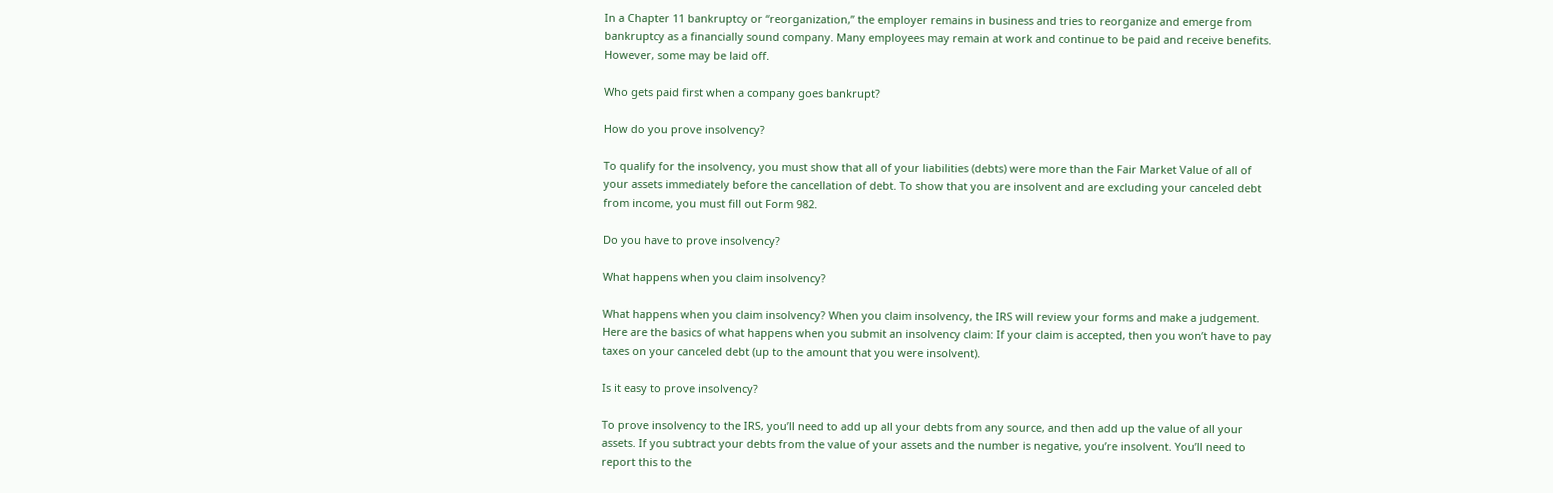In a Chapter 11 bankruptcy or “reorganization,” the employer remains in business and tries to reorganize and emerge from bankruptcy as a financially sound company. Many employees may remain at work and continue to be paid and receive benefits. However, some may be laid off.

Who gets paid first when a company goes bankrupt?

How do you prove insolvency?

To qualify for the insolvency, you must show that all of your liabilities (debts) were more than the Fair Market Value of all of your assets immediately before the cancellation of debt. To show that you are insolvent and are excluding your canceled debt from income, you must fill out Form 982.

Do you have to prove insolvency?

What happens when you claim insolvency?

What happens when you claim insolvency? When you claim insolvency, the IRS will review your forms and make a judgement. Here are the basics of what happens when you submit an insolvency claim: If your claim is accepted, then you won’t have to pay taxes on your canceled debt (up to the amount that you were insolvent).

Is it easy to prove insolvency?

To prove insolvency to the IRS, you’ll need to add up all your debts from any source, and then add up the value of all your assets. If you subtract your debts from the value of your assets and the number is negative, you’re insolvent. You’ll need to report this to the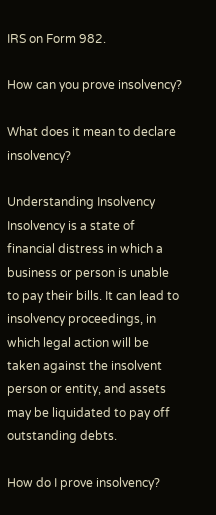IRS on Form 982.

How can you prove insolvency?

What does it mean to declare insolvency?

Understanding Insolvency Insolvency is a state of financial distress in which a business or person is unable to pay their bills. It can lead to insolvency proceedings, in which legal action will be taken against the insolvent person or entity, and assets may be liquidated to pay off outstanding debts.

How do I prove insolvency?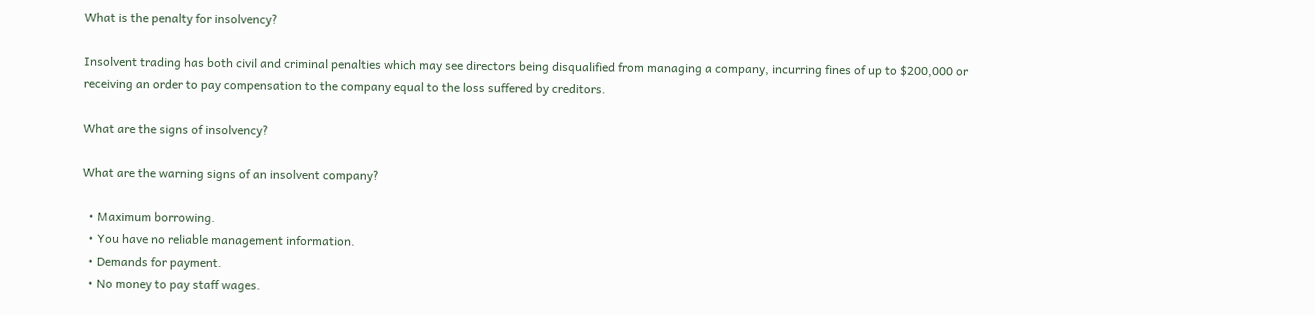What is the penalty for insolvency?

Insolvent trading has both civil and criminal penalties which may see directors being disqualified from managing a company, incurring fines of up to $200,000 or receiving an order to pay compensation to the company equal to the loss suffered by creditors.

What are the signs of insolvency?

What are the warning signs of an insolvent company?

  • Maximum borrowing.
  • You have no reliable management information.
  • Demands for payment.
  • No money to pay staff wages.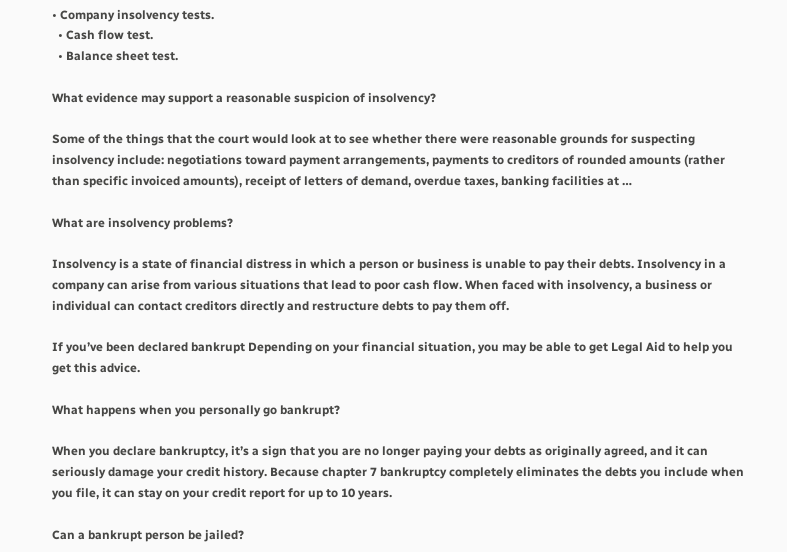• Company insolvency tests.
  • Cash flow test.
  • Balance sheet test.

What evidence may support a reasonable suspicion of insolvency?

Some of the things that the court would look at to see whether there were reasonable grounds for suspecting insolvency include: negotiations toward payment arrangements, payments to creditors of rounded amounts (rather than specific invoiced amounts), receipt of letters of demand, overdue taxes, banking facilities at …

What are insolvency problems?

Insolvency is a state of financial distress in which a person or business is unable to pay their debts. Insolvency in a company can arise from various situations that lead to poor cash flow. When faced with insolvency, a business or individual can contact creditors directly and restructure debts to pay them off.

If you’ve been declared bankrupt Depending on your financial situation, you may be able to get Legal Aid to help you get this advice.

What happens when you personally go bankrupt?

When you declare bankruptcy, it’s a sign that you are no longer paying your debts as originally agreed, and it can seriously damage your credit history. Because chapter 7 bankruptcy completely eliminates the debts you include when you file, it can stay on your credit report for up to 10 years.

Can a bankrupt person be jailed?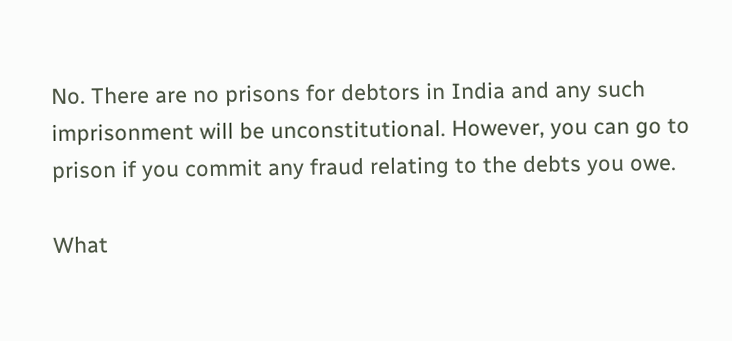No. There are no prisons for debtors in India and any such imprisonment will be unconstitutional. However, you can go to prison if you commit any fraud relating to the debts you owe.

What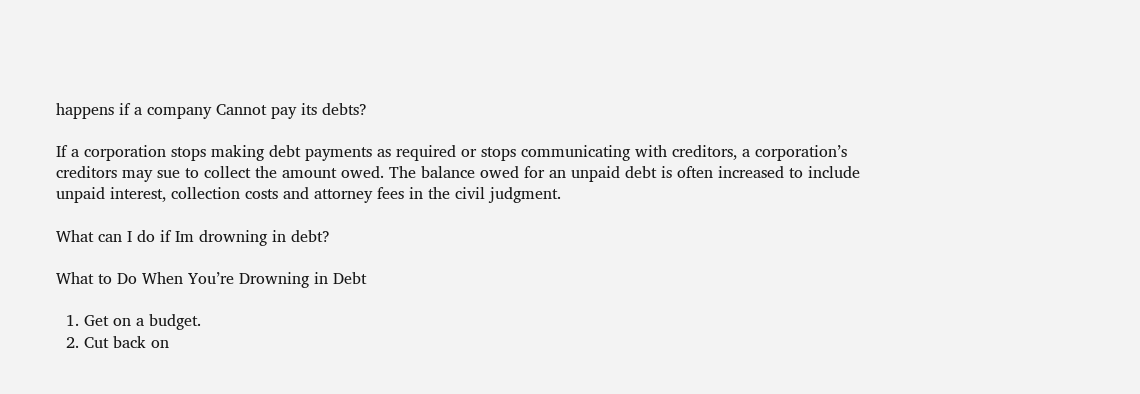happens if a company Cannot pay its debts?

If a corporation stops making debt payments as required or stops communicating with creditors, a corporation’s creditors may sue to collect the amount owed. The balance owed for an unpaid debt is often increased to include unpaid interest, collection costs and attorney fees in the civil judgment.

What can I do if Im drowning in debt?

What to Do When You’re Drowning in Debt

  1. Get on a budget.
  2. Cut back on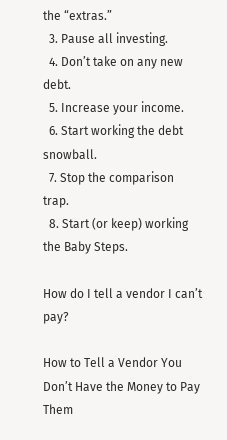the “extras.”
  3. Pause all investing.
  4. Don’t take on any new debt.
  5. Increase your income.
  6. Start working the debt snowball.
  7. Stop the comparison trap.
  8. Start (or keep) working the Baby Steps.

How do I tell a vendor I can’t pay?

How to Tell a Vendor You Don’t Have the Money to Pay Them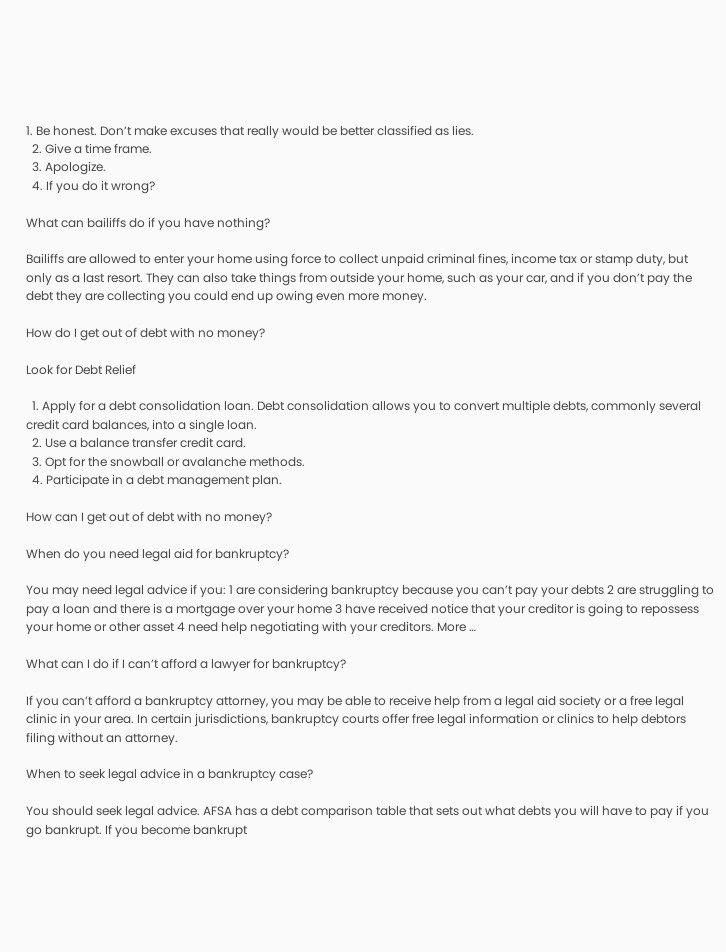1. Be honest. Don’t make excuses that really would be better classified as lies.
  2. Give a time frame.
  3. Apologize.
  4. If you do it wrong?

What can bailiffs do if you have nothing?

Bailiffs are allowed to enter your home using force to collect unpaid criminal fines, income tax or stamp duty, but only as a last resort. They can also take things from outside your home, such as your car, and if you don’t pay the debt they are collecting you could end up owing even more money.

How do I get out of debt with no money?

Look for Debt Relief

  1. Apply for a debt consolidation loan. Debt consolidation allows you to convert multiple debts, commonly several credit card balances, into a single loan.
  2. Use a balance transfer credit card.
  3. Opt for the snowball or avalanche methods.
  4. Participate in a debt management plan.

How can I get out of debt with no money?

When do you need legal aid for bankruptcy?

You may need legal advice if you: 1 are considering bankruptcy because you can’t pay your debts 2 are struggling to pay a loan and there is a mortgage over your home 3 have received notice that your creditor is going to repossess your home or other asset 4 need help negotiating with your creditors. More …

What can I do if I can’t afford a lawyer for bankruptcy?

If you can’t afford a bankruptcy attorney, you may be able to receive help from a legal aid society or a free legal clinic in your area. In certain jurisdictions, bankruptcy courts offer free legal information or clinics to help debtors filing without an attorney.

When to seek legal advice in a bankruptcy case?

You should seek legal advice. AFSA has a debt comparison table that sets out what debts you will have to pay if you go bankrupt. If you become bankrupt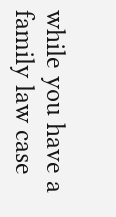while you have a family law case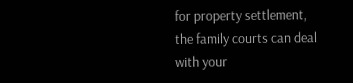for property settlement, the family courts can deal with your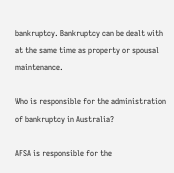bankruptcy. Bankruptcy can be dealt with at the same time as property or spousal maintenance.

Who is responsible for the administration of bankruptcy in Australia?

AFSA is responsible for the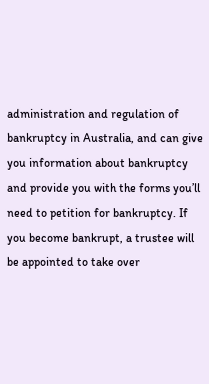administration and regulation of bankruptcy in Australia, and can give you information about bankruptcy and provide you with the forms you’ll need to petition for bankruptcy. If you become bankrupt, a trustee will be appointed to take over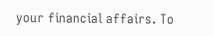your financial affairs. To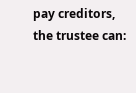pay creditors, the trustee can: